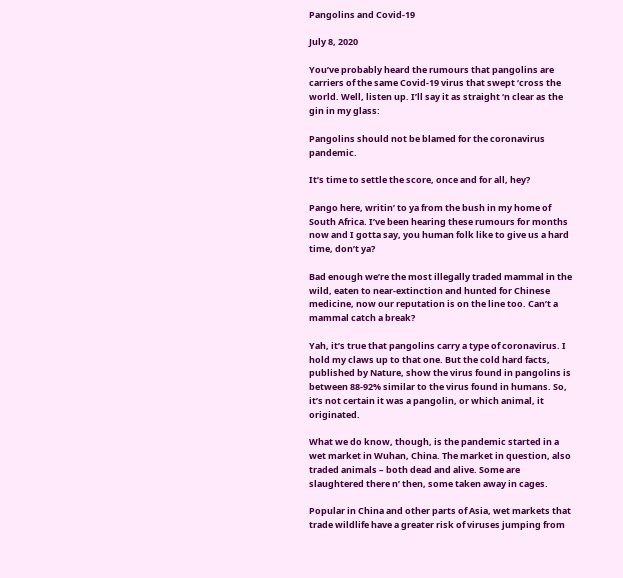Pangolins and Covid-19

July 8, 2020

You’ve probably heard the rumours that pangolins are carriers of the same Covid-19 virus that swept ‘cross the world. Well, listen up. I’ll say it as straight ‘n clear as the gin in my glass:

Pangolins should not be blamed for the coronavirus pandemic.

It’s time to settle the score, once and for all, hey?

Pango here, writin’ to ya from the bush in my home of South Africa. I’ve been hearing these rumours for months now and I gotta say, you human folk like to give us a hard time, don’t ya?

Bad enough we’re the most illegally traded mammal in the wild, eaten to near-extinction and hunted for Chinese medicine, now our reputation is on the line too. Can’t a mammal catch a break?

Yah, it’s true that pangolins carry a type of coronavirus. I hold my claws up to that one. But the cold hard facts, published by Nature, show the virus found in pangolins is between 88-92% similar to the virus found in humans. So, it’s not certain it was a pangolin, or which animal, it originated.

What we do know, though, is the pandemic started in a wet market in Wuhan, China. The market in question, also traded animals – both dead and alive. Some are slaughtered there n’ then, some taken away in cages.

Popular in China and other parts of Asia, wet markets that trade wildlife have a greater risk of viruses jumping from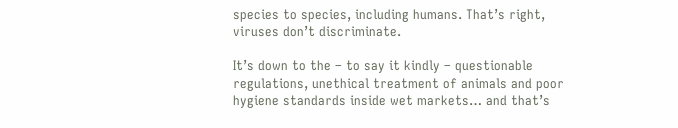species to species, including humans. That’s right, viruses don’t discriminate.

It’s down to the – to say it kindly – questionable regulations, unethical treatment of animals and poor hygiene standards inside wet markets… and that’s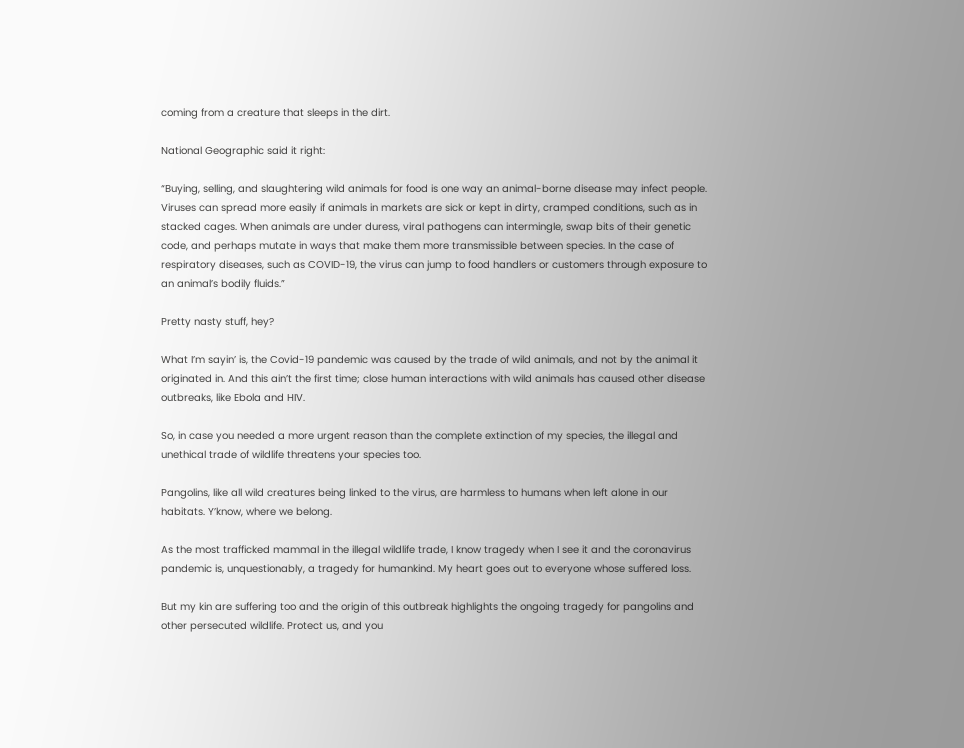coming from a creature that sleeps in the dirt.

National Geographic said it right:

“Buying, selling, and slaughtering wild animals for food is one way an animal-borne disease may infect people. Viruses can spread more easily if animals in markets are sick or kept in dirty, cramped conditions, such as in stacked cages. When animals are under duress, viral pathogens can intermingle, swap bits of their genetic code, and perhaps mutate in ways that make them more transmissible between species. In the case of respiratory diseases, such as COVID-19, the virus can jump to food handlers or customers through exposure to an animal’s bodily fluids.”

Pretty nasty stuff, hey?

What I’m sayin’ is, the Covid-19 pandemic was caused by the trade of wild animals, and not by the animal it originated in. And this ain’t the first time; close human interactions with wild animals has caused other disease outbreaks, like Ebola and HIV.

So, in case you needed a more urgent reason than the complete extinction of my species, the illegal and unethical trade of wildlife threatens your species too.

Pangolins, like all wild creatures being linked to the virus, are harmless to humans when left alone in our habitats. Y’know, where we belong.

As the most trafficked mammal in the illegal wildlife trade, I know tragedy when I see it and the coronavirus pandemic is, unquestionably, a tragedy for humankind. My heart goes out to everyone whose suffered loss.

But my kin are suffering too and the origin of this outbreak highlights the ongoing tragedy for pangolins and other persecuted wildlife. Protect us, and you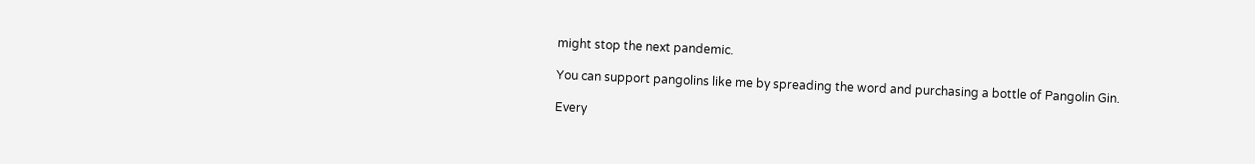might stop the next pandemic.

You can support pangolins like me by spreading the word and purchasing a bottle of Pangolin Gin.

Every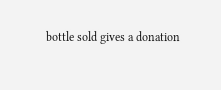bottle sold gives a donation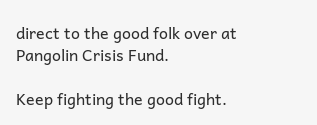direct to the good folk over at Pangolin Crisis Fund.

Keep fighting the good fight.